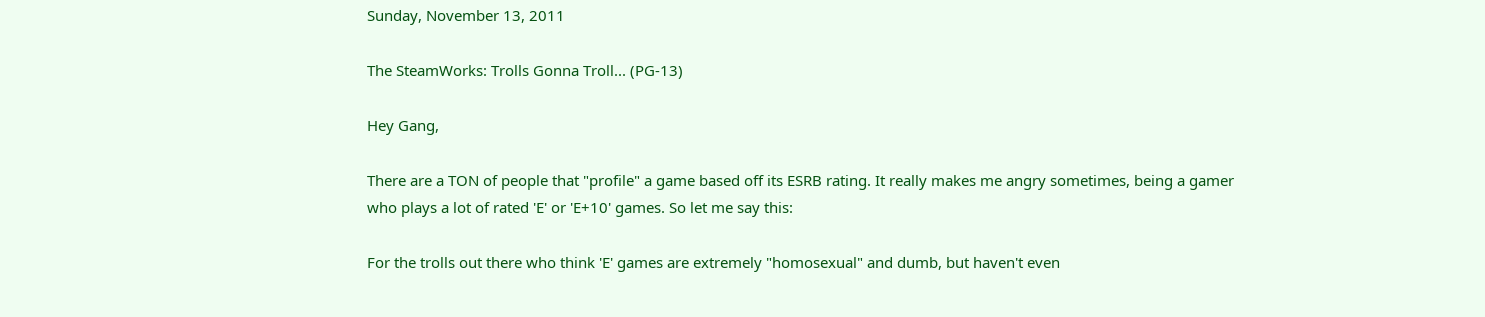Sunday, November 13, 2011

The SteamWorks: Trolls Gonna Troll... (PG-13)

Hey Gang,

There are a TON of people that "profile" a game based off its ESRB rating. It really makes me angry sometimes, being a gamer who plays a lot of rated 'E' or 'E+10' games. So let me say this:

For the trolls out there who think 'E' games are extremely "homosexual" and dumb, but haven't even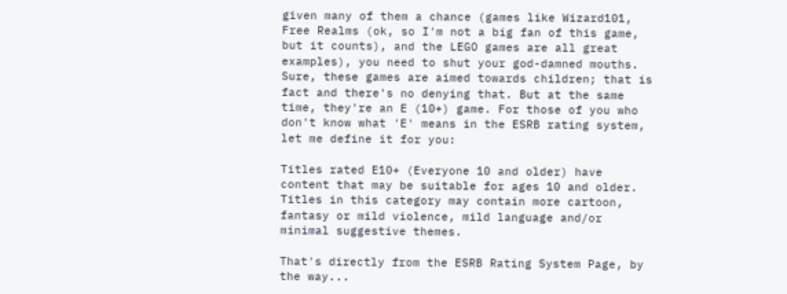given many of them a chance (games like Wizard101, Free Realms (ok, so I'm not a big fan of this game, but it counts), and the LEGO games are all great examples), you need to shut your god-damned mouths. Sure, these games are aimed towards children; that is fact and there's no denying that. But at the same time, they're an E (10+) game. For those of you who don't know what 'E' means in the ESRB rating system, let me define it for you:

Titles rated E10+ (Everyone 10 and older) have content that may be suitable for ages 10 and older. Titles in this category may contain more cartoon, fantasy or mild violence, mild language and/or minimal suggestive themes.

That's directly from the ESRB Rating System Page, by the way...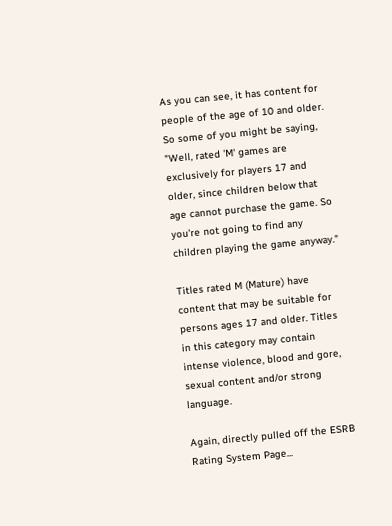As you can see, it has content for people of the age of 10 and older. So some of you might be saying, "Well, rated 'M' games are exclusively for players 17 and older, since children below that age cannot purchase the game. So you're not going to find any children playing the game anyway."

Titles rated M (Mature) have content that may be suitable for persons ages 17 and older. Titles in this category may contain intense violence, blood and gore, sexual content and/or strong language.

Again, directly pulled off the ESRB Rating System Page...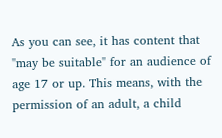As you can see, it has content that "may be suitable" for an audience of age 17 or up. This means, with the permission of an adult, a child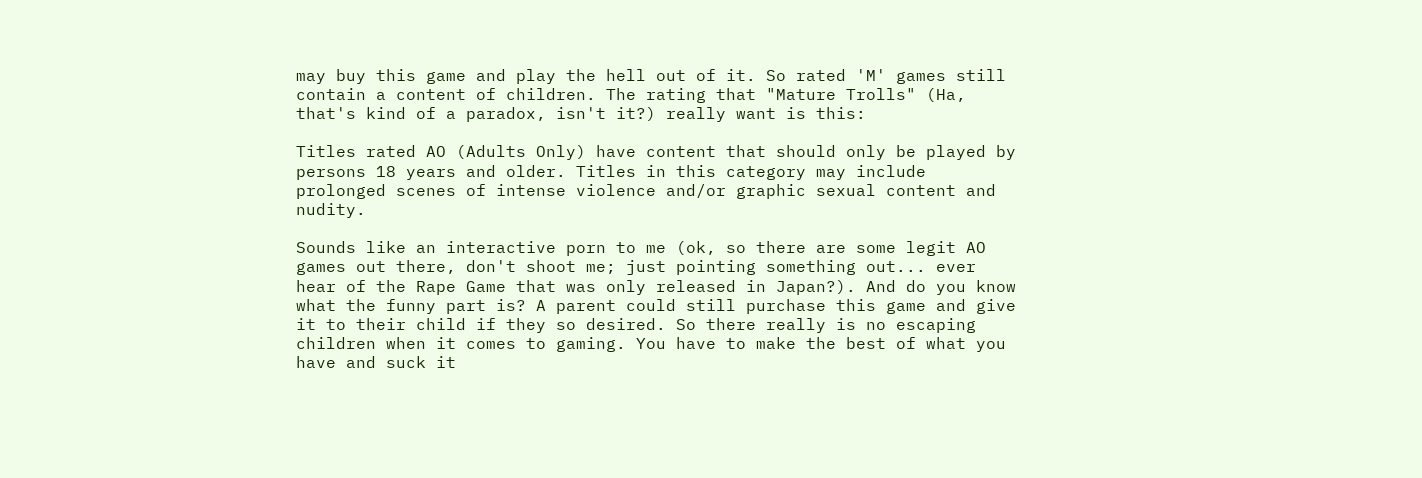may buy this game and play the hell out of it. So rated 'M' games still contain a content of children. The rating that "Mature Trolls" (Ha, that's kind of a paradox, isn't it?) really want is this:

Titles rated AO (Adults Only) have content that should only be played by persons 18 years and older. Titles in this category may include prolonged scenes of intense violence and/or graphic sexual content and nudity.

Sounds like an interactive porn to me (ok, so there are some legit AO games out there, don't shoot me; just pointing something out... ever hear of the Rape Game that was only released in Japan?). And do you know what the funny part is? A parent could still purchase this game and give it to their child if they so desired. So there really is no escaping children when it comes to gaming. You have to make the best of what you have and suck it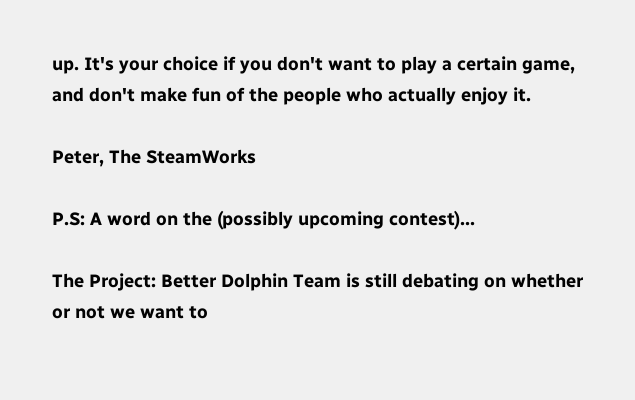up. It's your choice if you don't want to play a certain game, and don't make fun of the people who actually enjoy it.

Peter, The SteamWorks

P.S: A word on the (possibly upcoming contest)...

The Project: Better Dolphin Team is still debating on whether or not we want to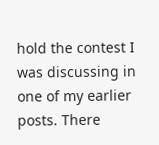hold the contest I was discussing in one of my earlier posts. There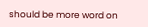should be more word on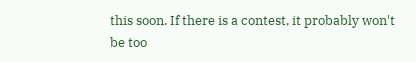this soon. If there is a contest, it probably won't be too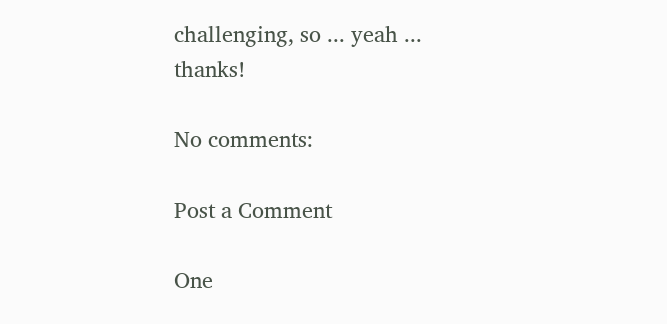challenging, so ... yeah ... thanks!

No comments:

Post a Comment

One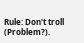Rule: Don't troll (Problem?).